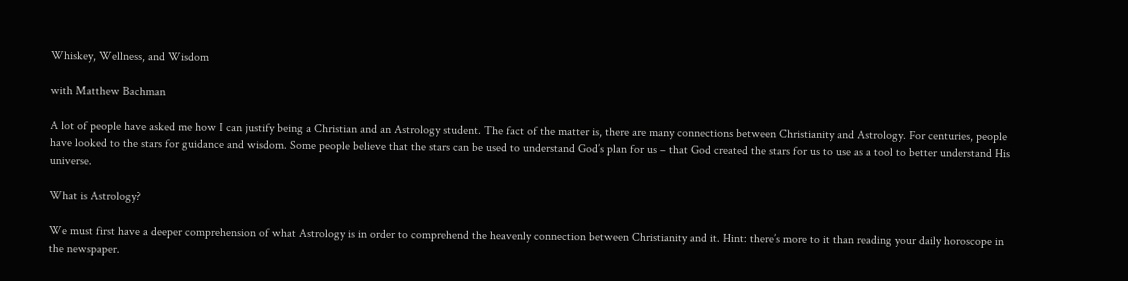Whiskey, Wellness, and Wisdom

with Matthew Bachman

A lot of people have asked me how I can justify being a Christian and an Astrology student. The fact of the matter is, there are many connections between Christianity and Astrology. For centuries, people have looked to the stars for guidance and wisdom. Some people believe that the stars can be used to understand God’s plan for us – that God created the stars for us to use as a tool to better understand His universe.

What is Astrology?

We must first have a deeper comprehension of what Astrology is in order to comprehend the heavenly connection between Christianity and it. Hint: there’s more to it than reading your daily horoscope in the newspaper.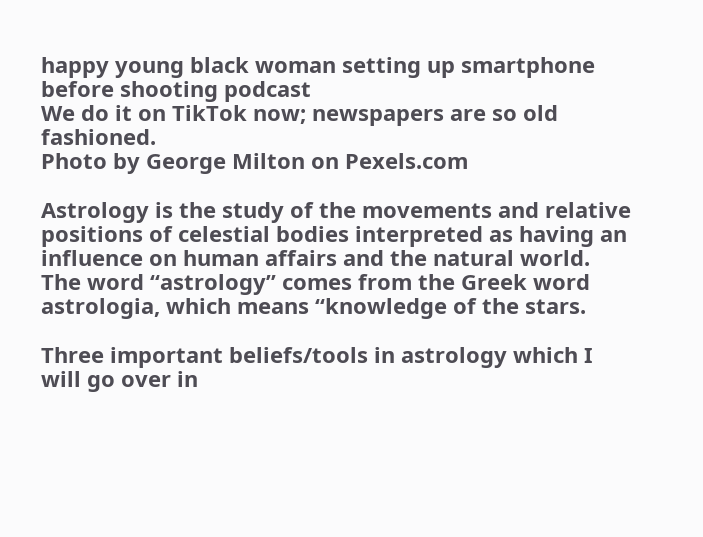happy young black woman setting up smartphone before shooting podcast
We do it on TikTok now; newspapers are so old fashioned.
Photo by George Milton on Pexels.com

Astrology is the study of the movements and relative positions of celestial bodies interpreted as having an influence on human affairs and the natural world. The word “astrology” comes from the Greek word astrologia, which means “knowledge of the stars.

Three important beliefs/tools in astrology which I will go over in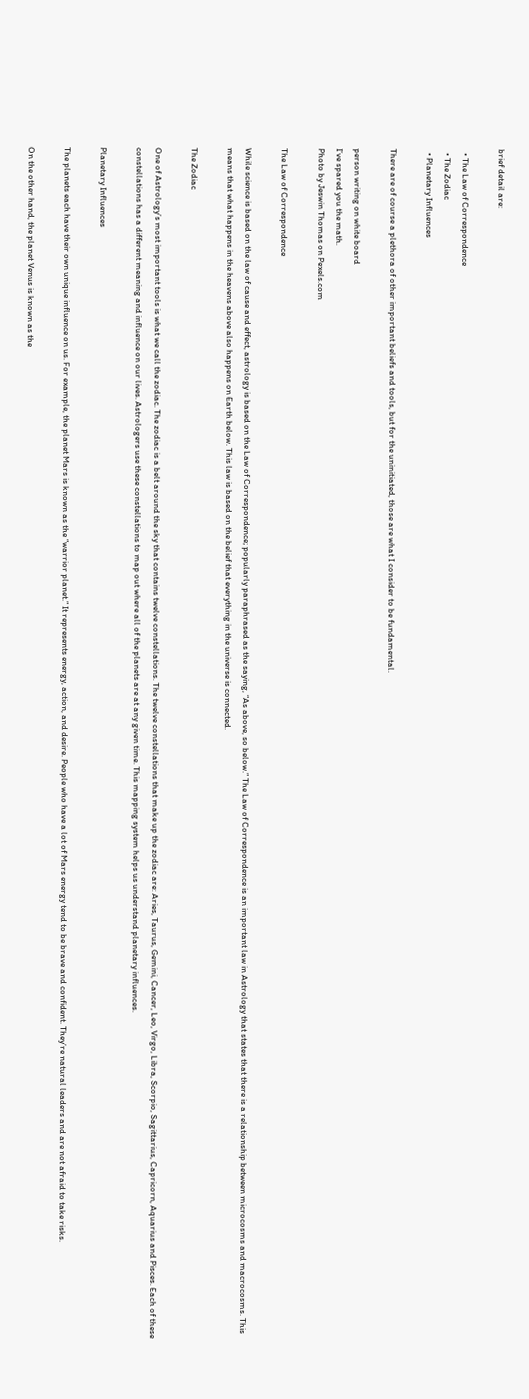brief detail are:

  • The Law of Correspondence
  • The Zodiac
  • Planetary Influences

There are of course a plethora of other important beliefs and tools, but for the uninitiated, those are what I consider to be fundamental.

person writing on white board
I’ve spared you the math.
Photo by Jeswin Thomas on Pexels.com

The Law of Correspondence

While science is based on the law of cause and effect, astrology is based on the Law of Correspondence; popularly paraphrased as the saying, “As above, so below.” The Law of Correspondence is an important law in Astrology that states that there is a relationship between microcosms and macrocosms. This means that what happens in the heavens above also happens on Earth below. This law is based on the belief that everything in the universe is connected.

The Zodiac

One of Astrology’s most important tools is what we call the zodiac. The zodiac is a belt around the sky that contains twelve constellations. The twelve constellations that make up the zodiac are: Aries, Taurus, Gemini, Cancer, Leo, Virgo, Libra, Scorpio, Sagittarius, Capricorn, Aquarius and Pisces. Each of these constellations has a different meaning and influence on our lives. Astrologers use these constellations to map out where all of the planets are at any given time. This mapping system helps us understand planetary influences.

Planetary Influences

The planets each have their own unique influence on us. For example, the planet Mars is known as the “warrior planet.” It represents energy, action, and desire. People who have a lot of Mars energy tend to be brave and confident. They’re natural leaders and are not afraid to take risks.

On the other hand, the planet Venus is known as the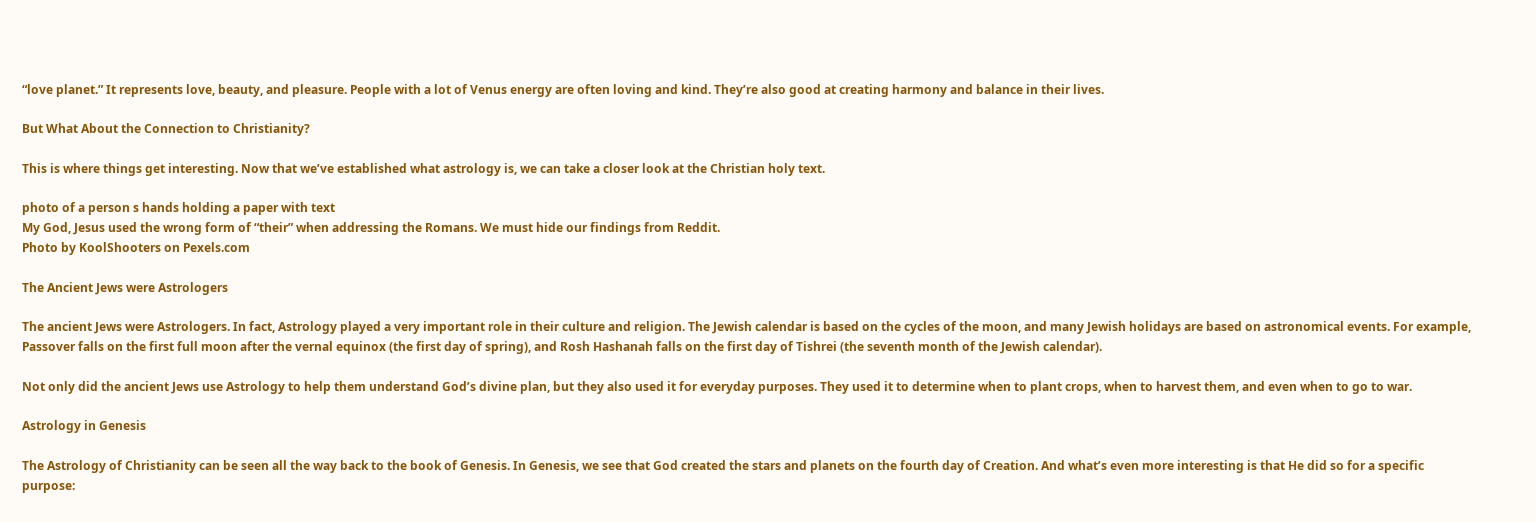“love planet.” It represents love, beauty, and pleasure. People with a lot of Venus energy are often loving and kind. They’re also good at creating harmony and balance in their lives.

But What About the Connection to Christianity?

This is where things get interesting. Now that we’ve established what astrology is, we can take a closer look at the Christian holy text.

photo of a person s hands holding a paper with text
My God, Jesus used the wrong form of “their” when addressing the Romans. We must hide our findings from Reddit.
Photo by KoolShooters on Pexels.com

The Ancient Jews were Astrologers

The ancient Jews were Astrologers. In fact, Astrology played a very important role in their culture and religion. The Jewish calendar is based on the cycles of the moon, and many Jewish holidays are based on astronomical events. For example, Passover falls on the first full moon after the vernal equinox (the first day of spring), and Rosh Hashanah falls on the first day of Tishrei (the seventh month of the Jewish calendar).

Not only did the ancient Jews use Astrology to help them understand God’s divine plan, but they also used it for everyday purposes. They used it to determine when to plant crops, when to harvest them, and even when to go to war.

Astrology in Genesis

The Astrology of Christianity can be seen all the way back to the book of Genesis. In Genesis, we see that God created the stars and planets on the fourth day of Creation. And what’s even more interesting is that He did so for a specific purpose: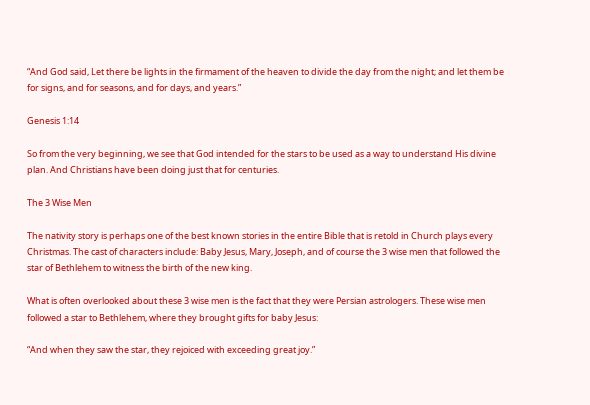“And God said, Let there be lights in the firmament of the heaven to divide the day from the night; and let them be for signs, and for seasons, and for days, and years.”

Genesis 1:14

So from the very beginning, we see that God intended for the stars to be used as a way to understand His divine plan. And Christians have been doing just that for centuries.

The 3 Wise Men

The nativity story is perhaps one of the best known stories in the entire Bible that is retold in Church plays every Christmas. The cast of characters include: Baby Jesus, Mary, Joseph, and of course the 3 wise men that followed the star of Bethlehem to witness the birth of the new king.

What is often overlooked about these 3 wise men is the fact that they were Persian astrologers. These wise men followed a star to Bethlehem, where they brought gifts for baby Jesus:

“And when they saw the star, they rejoiced with exceeding great joy.”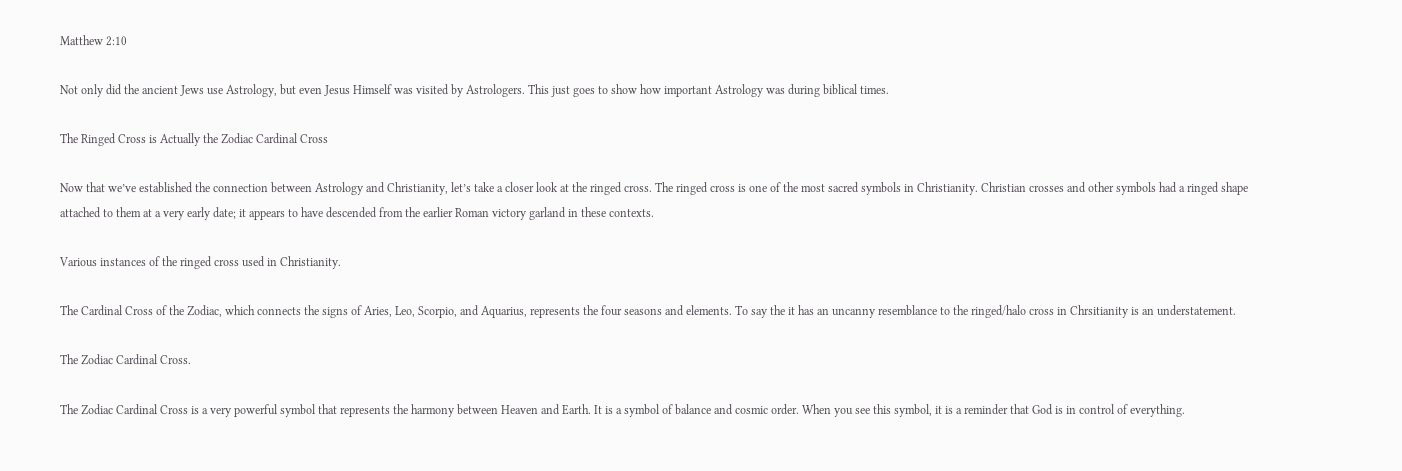Matthew 2:10

Not only did the ancient Jews use Astrology, but even Jesus Himself was visited by Astrologers. This just goes to show how important Astrology was during biblical times.

The Ringed Cross is Actually the Zodiac Cardinal Cross

Now that we’ve established the connection between Astrology and Christianity, let’s take a closer look at the ringed cross. The ringed cross is one of the most sacred symbols in Christianity. Christian crosses and other symbols had a ringed shape attached to them at a very early date; it appears to have descended from the earlier Roman victory garland in these contexts.

Various instances of the ringed cross used in Christianity.

The Cardinal Cross of the Zodiac, which connects the signs of Aries, Leo, Scorpio, and Aquarius, represents the four seasons and elements. To say the it has an uncanny resemblance to the ringed/halo cross in Chrsitianity is an understatement.

The Zodiac Cardinal Cross.

The Zodiac Cardinal Cross is a very powerful symbol that represents the harmony between Heaven and Earth. It is a symbol of balance and cosmic order. When you see this symbol, it is a reminder that God is in control of everything.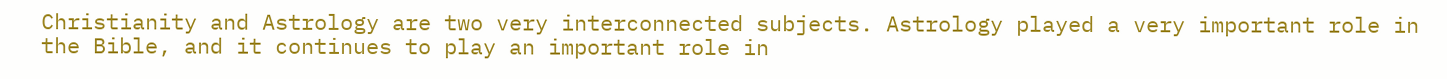Christianity and Astrology are two very interconnected subjects. Astrology played a very important role in the Bible, and it continues to play an important role in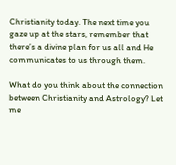Christianity today. The next time you gaze up at the stars, remember that there’s a divine plan for us all and He communicates to us through them.

What do you think about the connection between Christianity and Astrology? Let me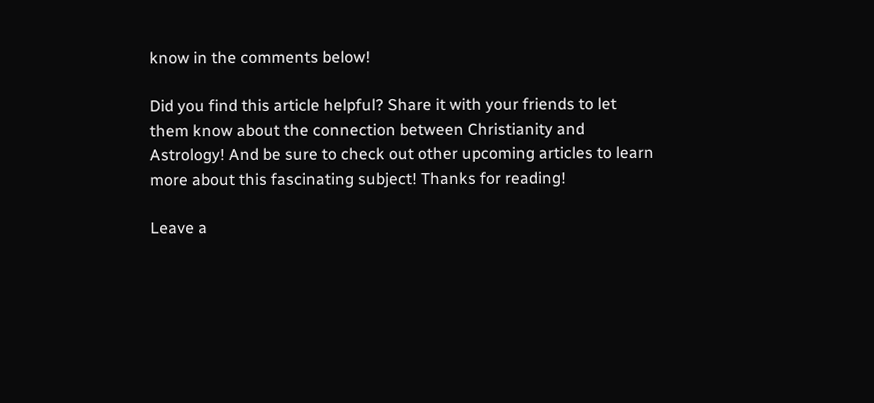know in the comments below!

Did you find this article helpful? Share it with your friends to let them know about the connection between Christianity and Astrology! And be sure to check out other upcoming articles to learn more about this fascinating subject! Thanks for reading!

Leave a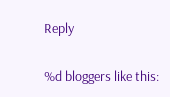Reply

%d bloggers like this: